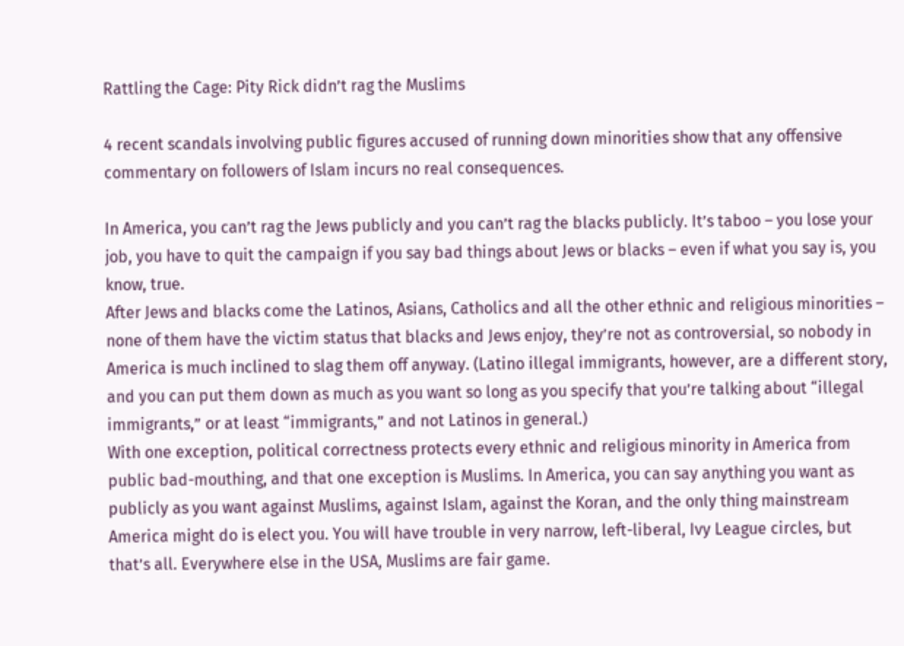Rattling the Cage: Pity Rick didn’t rag the Muslims

4 recent scandals involving public figures accused of running down minorities show that any offensive commentary on followers of Islam incurs no real consequences.

In America, you can’t rag the Jews publicly and you can’t rag the blacks publicly. It’s taboo – you lose your job, you have to quit the campaign if you say bad things about Jews or blacks – even if what you say is, you know, true.
After Jews and blacks come the Latinos, Asians, Catholics and all the other ethnic and religious minorities – none of them have the victim status that blacks and Jews enjoy, they’re not as controversial, so nobody in America is much inclined to slag them off anyway. (Latino illegal immigrants, however, are a different story, and you can put them down as much as you want so long as you specify that you’re talking about “illegal immigrants,” or at least “immigrants,” and not Latinos in general.)
With one exception, political correctness protects every ethnic and religious minority in America from public bad-mouthing, and that one exception is Muslims. In America, you can say anything you want as publicly as you want against Muslims, against Islam, against the Koran, and the only thing mainstream America might do is elect you. You will have trouble in very narrow, left-liberal, Ivy League circles, but that’s all. Everywhere else in the USA, Muslims are fair game.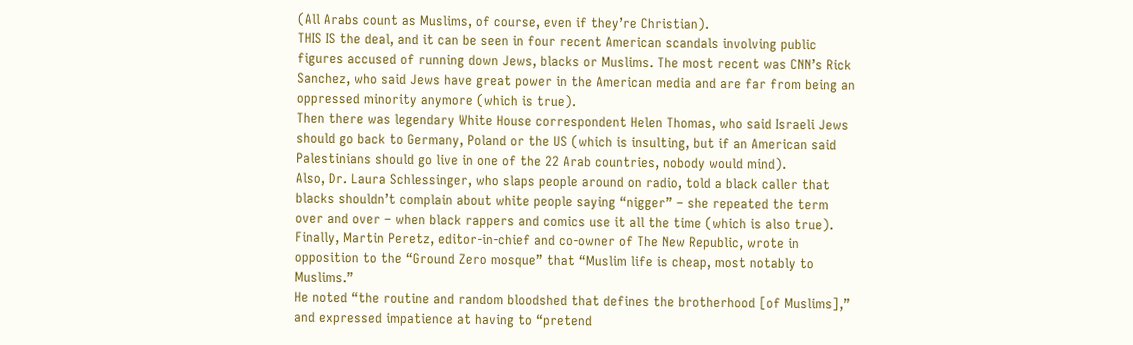(All Arabs count as Muslims, of course, even if they’re Christian).
THIS IS the deal, and it can be seen in four recent American scandals involving public figures accused of running down Jews, blacks or Muslims. The most recent was CNN’s Rick Sanchez, who said Jews have great power in the American media and are far from being an oppressed minority anymore (which is true).
Then there was legendary White House correspondent Helen Thomas, who said Israeli Jews should go back to Germany, Poland or the US (which is insulting, but if an American said Palestinians should go live in one of the 22 Arab countries, nobody would mind).
Also, Dr. Laura Schlessinger, who slaps people around on radio, told a black caller that blacks shouldn’t complain about white people saying “nigger” – she repeated the term over and over – when black rappers and comics use it all the time (which is also true).
Finally, Martin Peretz, editor-in-chief and co-owner of The New Republic, wrote in opposition to the “Ground Zero mosque” that “Muslim life is cheap, most notably to Muslims.”
He noted “the routine and random bloodshed that defines the brotherhood [of Muslims],” and expressed impatience at having to “pretend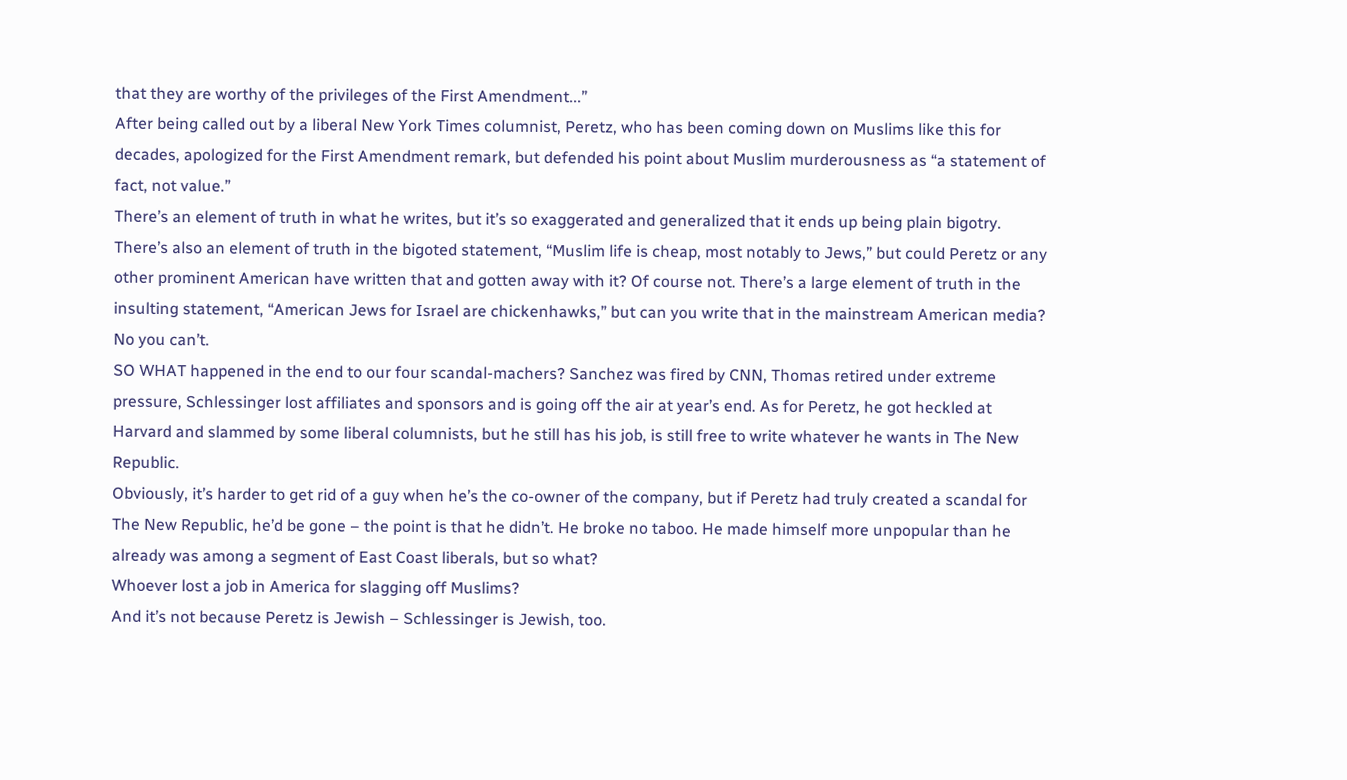that they are worthy of the privileges of the First Amendment...”
After being called out by a liberal New York Times columnist, Peretz, who has been coming down on Muslims like this for decades, apologized for the First Amendment remark, but defended his point about Muslim murderousness as “a statement of fact, not value.”
There’s an element of truth in what he writes, but it’s so exaggerated and generalized that it ends up being plain bigotry. There’s also an element of truth in the bigoted statement, “Muslim life is cheap, most notably to Jews,” but could Peretz or any other prominent American have written that and gotten away with it? Of course not. There’s a large element of truth in the insulting statement, “American Jews for Israel are chickenhawks,” but can you write that in the mainstream American media? No you can’t.
SO WHAT happened in the end to our four scandal-machers? Sanchez was fired by CNN, Thomas retired under extreme pressure, Schlessinger lost affiliates and sponsors and is going off the air at year’s end. As for Peretz, he got heckled at Harvard and slammed by some liberal columnists, but he still has his job, is still free to write whatever he wants in The New Republic.
Obviously, it’s harder to get rid of a guy when he’s the co-owner of the company, but if Peretz had truly created a scandal for The New Republic, he’d be gone – the point is that he didn’t. He broke no taboo. He made himself more unpopular than he already was among a segment of East Coast liberals, but so what?
Whoever lost a job in America for slagging off Muslims?
And it’s not because Peretz is Jewish – Schlessinger is Jewish, too.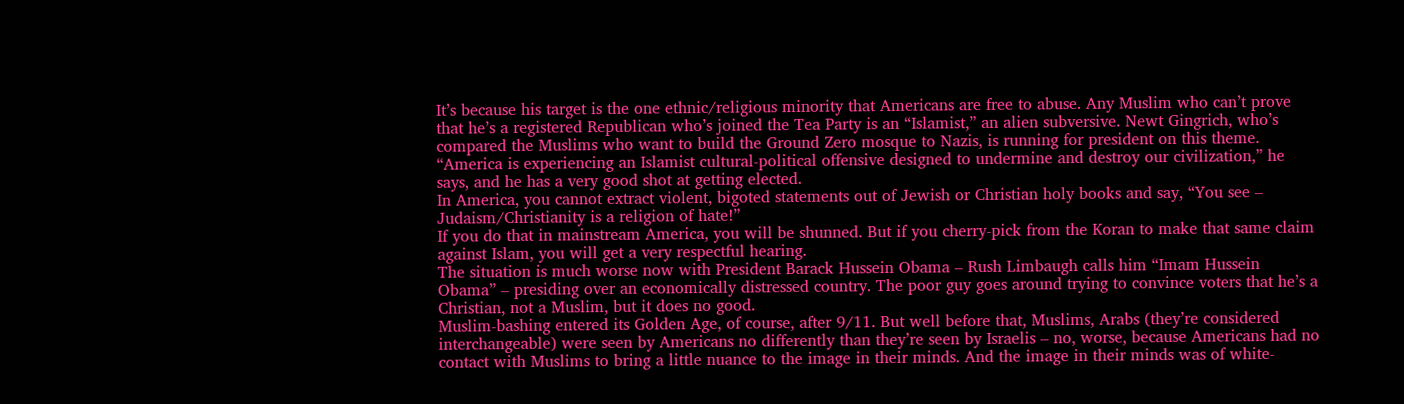It’s because his target is the one ethnic/religious minority that Americans are free to abuse. Any Muslim who can’t prove that he’s a registered Republican who’s joined the Tea Party is an “Islamist,” an alien subversive. Newt Gingrich, who’s compared the Muslims who want to build the Ground Zero mosque to Nazis, is running for president on this theme. “America is experiencing an Islamist cultural-political offensive designed to undermine and destroy our civilization,” he says, and he has a very good shot at getting elected.
In America, you cannot extract violent, bigoted statements out of Jewish or Christian holy books and say, “You see – Judaism/Christianity is a religion of hate!”
If you do that in mainstream America, you will be shunned. But if you cherry-pick from the Koran to make that same claim against Islam, you will get a very respectful hearing.
The situation is much worse now with President Barack Hussein Obama – Rush Limbaugh calls him “Imam Hussein Obama” – presiding over an economically distressed country. The poor guy goes around trying to convince voters that he’s a Christian, not a Muslim, but it does no good.
Muslim-bashing entered its Golden Age, of course, after 9/11. But well before that, Muslims, Arabs (they’re considered interchangeable) were seen by Americans no differently than they’re seen by Israelis – no, worse, because Americans had no contact with Muslims to bring a little nuance to the image in their minds. And the image in their minds was of white-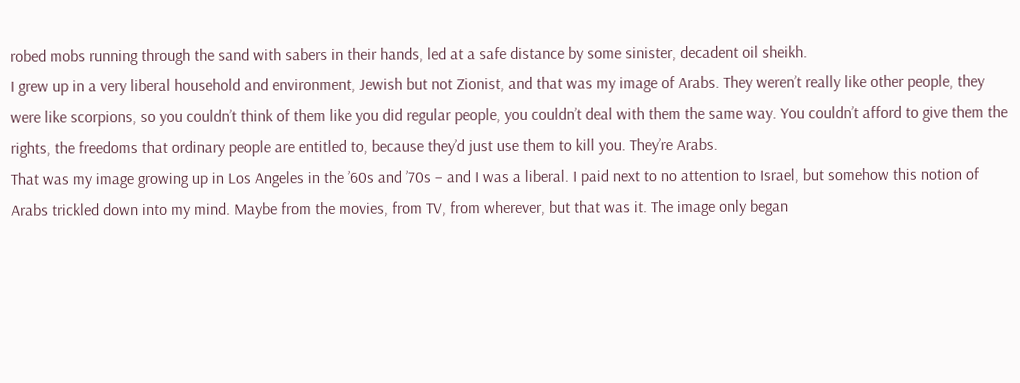robed mobs running through the sand with sabers in their hands, led at a safe distance by some sinister, decadent oil sheikh.
I grew up in a very liberal household and environment, Jewish but not Zionist, and that was my image of Arabs. They weren’t really like other people, they were like scorpions, so you couldn’t think of them like you did regular people, you couldn’t deal with them the same way. You couldn’t afford to give them the rights, the freedoms that ordinary people are entitled to, because they’d just use them to kill you. They’re Arabs.
That was my image growing up in Los Angeles in the ’60s and ’70s – and I was a liberal. I paid next to no attention to Israel, but somehow this notion of Arabs trickled down into my mind. Maybe from the movies, from TV, from wherever, but that was it. The image only began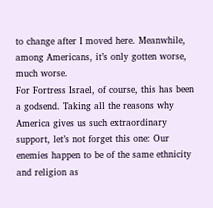to change after I moved here. Meanwhile, among Americans, it’s only gotten worse, much worse.
For Fortress Israel, of course, this has been a godsend. Taking all the reasons why America gives us such extraordinary support, let’s not forget this one: Our enemies happen to be of the same ethnicity and religion as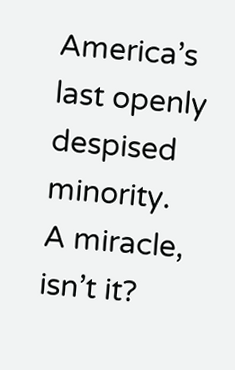America’s last openly despised minority.
A miracle, isn’t it?